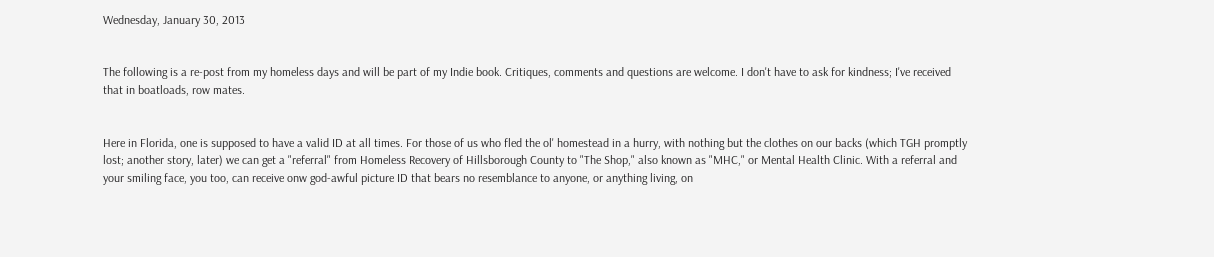Wednesday, January 30, 2013


The following is a re-post from my homeless days and will be part of my Indie book. Critiques, comments and questions are welcome. I don't have to ask for kindness; I've received that in boatloads, row mates.


Here in Florida, one is supposed to have a valid ID at all times. For those of us who fled the ol' homestead in a hurry, with nothing but the clothes on our backs (which TGH promptly lost; another story, later) we can get a "referral" from Homeless Recovery of Hillsborough County to "The Shop," also known as "MHC," or Mental Health Clinic. With a referral and your smiling face, you too, can receive onw god-awful picture ID that bears no resemblance to anyone, or anything living, on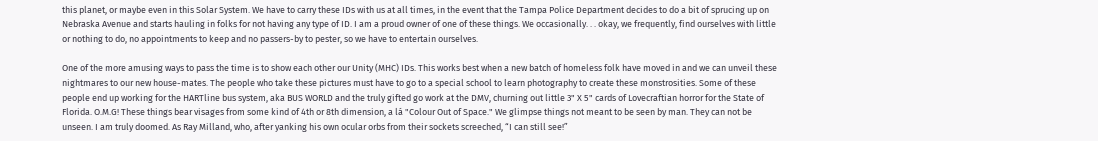this planet, or maybe even in this Solar System. We have to carry these IDs with us at all times, in the event that the Tampa Police Department decides to do a bit of sprucing up on Nebraska Avenue and starts hauling in folks for not having any type of ID. I am a proud owner of one of these things. We occasionally. . . okay, we frequently, find ourselves with little or nothing to do, no appointments to keep and no passers-by to pester, so we have to entertain ourselves.

One of the more amusing ways to pass the time is to show each other our Unity (MHC) IDs. This works best when a new batch of homeless folk have moved in and we can unveil these nightmares to our new house-mates. The people who take these pictures must have to go to a special school to learn photography to create these monstrosities. Some of these people end up working for the HARTline bus system, aka BUS WORLD and the truly gifted go work at the DMV, churning out little 3" X 5" cards of Lovecraftian horror for the State of Florida. O.M.G! These things bear visages from some kind of 4th or 8th dimension, a lá "Colour Out of Space." We glimpse things not meant to be seen by man. They can not be unseen. I am truly doomed. As Ray Milland, who, after yanking his own ocular orbs from their sockets screeched, “I can still see!”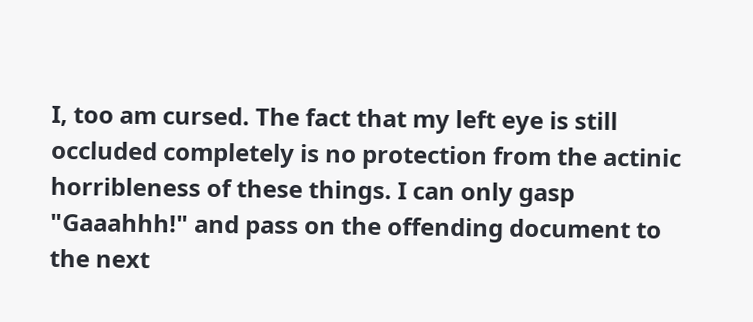I, too am cursed. The fact that my left eye is still occluded completely is no protection from the actinic horribleness of these things. I can only gasp "Gaaahhh!" and pass on the offending document to the next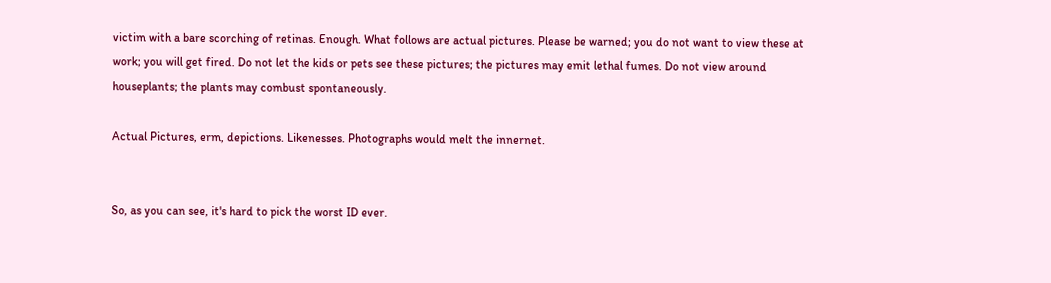victim with a bare scorching of retinas. Enough. What follows are actual pictures. Please be warned; you do not want to view these at work; you will get fired. Do not let the kids or pets see these pictures; the pictures may emit lethal fumes. Do not view around houseplants; the plants may combust spontaneously.

Actual Pictures, erm, depictions. Likenesses. Photographs would melt the innernet.


So, as you can see, it's hard to pick the worst ID ever.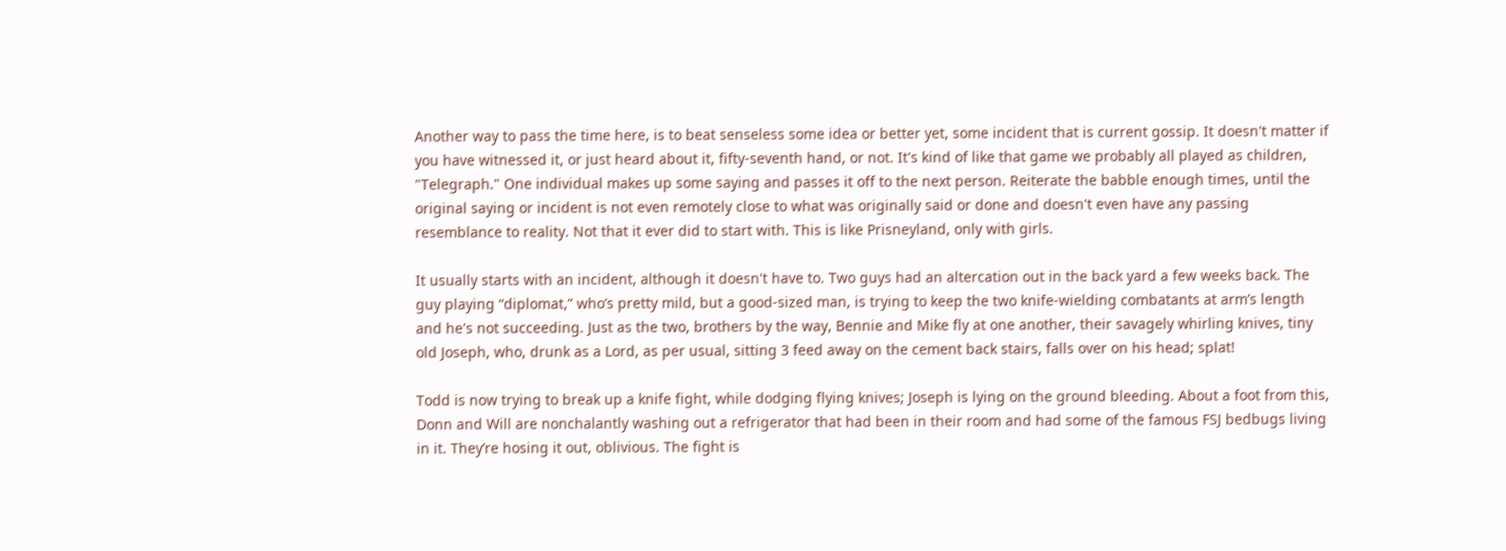Another way to pass the time here, is to beat senseless some idea or better yet, some incident that is current gossip. It doesn't matter if you have witnessed it, or just heard about it, fifty-seventh hand, or not. It's kind of like that game we probably all played as children, "Telegraph." One individual makes up some saying and passes it off to the next person. Reiterate the babble enough times, until the original saying or incident is not even remotely close to what was originally said or done and doesn't even have any passing resemblance to reality. Not that it ever did to start with. This is like Prisneyland, only with girls.

It usually starts with an incident, although it doesn't have to. Two guys had an altercation out in the back yard a few weeks back. The guy playing “diplomat,” who’s pretty mild, but a good-sized man, is trying to keep the two knife-wielding combatants at arm’s length and he's not succeeding. Just as the two, brothers by the way, Bennie and Mike fly at one another, their savagely whirling knives, tiny old Joseph, who, drunk as a Lord, as per usual, sitting 3 feed away on the cement back stairs, falls over on his head; splat!

Todd is now trying to break up a knife fight, while dodging flying knives; Joseph is lying on the ground bleeding. About a foot from this, Donn and Will are nonchalantly washing out a refrigerator that had been in their room and had some of the famous FSJ bedbugs living in it. They’re hosing it out, oblivious. The fight is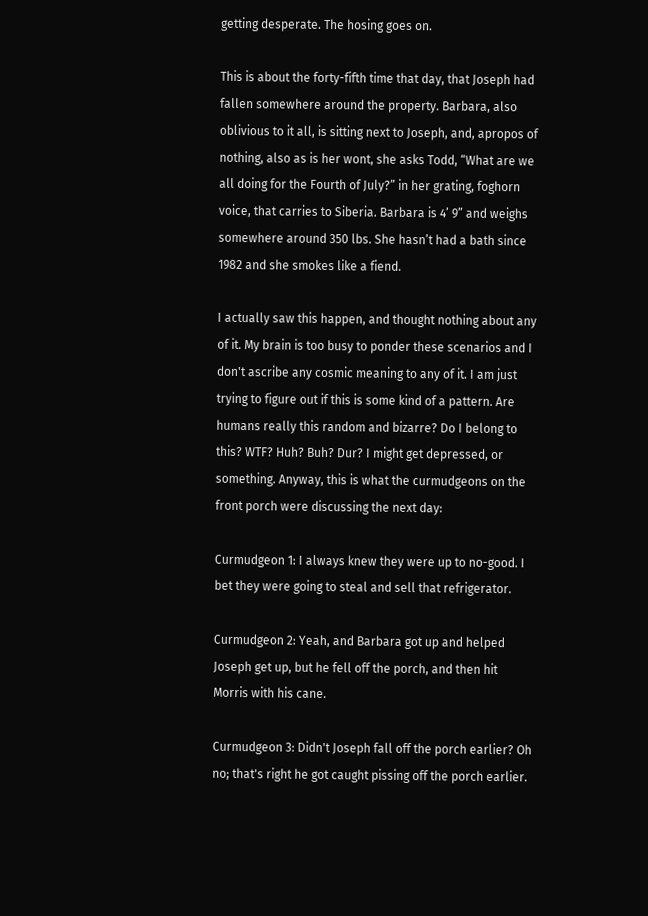getting desperate. The hosing goes on.

This is about the forty-fifth time that day, that Joseph had fallen somewhere around the property. Barbara, also oblivious to it all, is sitting next to Joseph, and, apropos of nothing, also as is her wont, she asks Todd, “What are we all doing for the Fourth of July?” in her grating, foghorn voice, that carries to Siberia. Barbara is 4’ 9” and weighs somewhere around 350 lbs. She hasn’t had a bath since 1982 and she smokes like a fiend.

I actually saw this happen, and thought nothing about any of it. My brain is too busy to ponder these scenarios and I don't ascribe any cosmic meaning to any of it. I am just trying to figure out if this is some kind of a pattern. Are humans really this random and bizarre? Do I belong to this? WTF? Huh? Buh? Dur? I might get depressed, or something. Anyway, this is what the curmudgeons on the front porch were discussing the next day:

Curmudgeon 1: I always knew they were up to no-good. I bet they were going to steal and sell that refrigerator.

Curmudgeon 2: Yeah, and Barbara got up and helped Joseph get up, but he fell off the porch, and then hit Morris with his cane.

Curmudgeon 3: Didn't Joseph fall off the porch earlier? Oh no; that's right he got caught pissing off the porch earlier.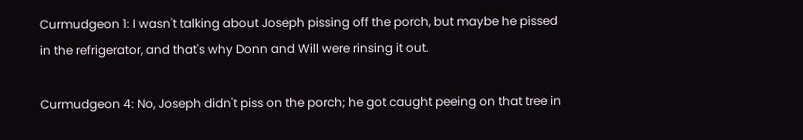Curmudgeon 1: I wasn't talking about Joseph pissing off the porch, but maybe he pissed in the refrigerator, and that's why Donn and Will were rinsing it out.

Curmudgeon 4: No, Joseph didn't piss on the porch; he got caught peeing on that tree in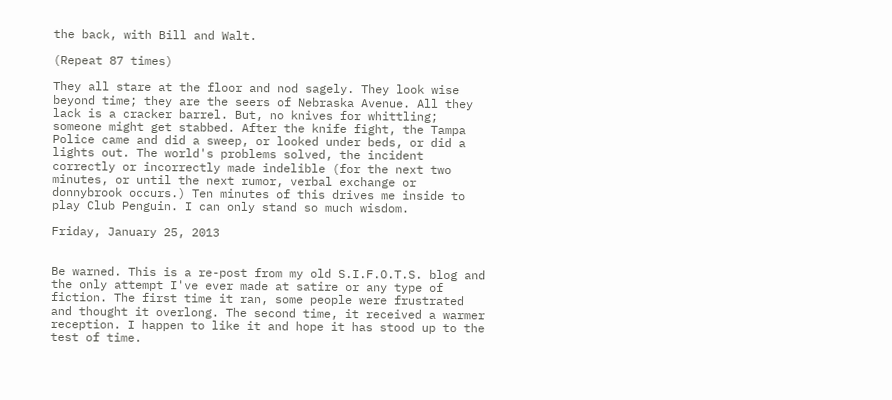the back, with Bill and Walt.

(Repeat 87 times)

They all stare at the floor and nod sagely. They look wise beyond time; they are the seers of Nebraska Avenue. All they lack is a cracker barrel. But, no knives for whittling; someone might get stabbed. After the knife fight, the Tampa Police came and did a sweep, or looked under beds, or did a lights out. The world's problems solved, the incident correctly or incorrectly made indelible (for the next two minutes, or until the next rumor, verbal exchange or donnybrook occurs.) Ten minutes of this drives me inside to play Club Penguin. I can only stand so much wisdom.

Friday, January 25, 2013


Be warned. This is a re-post from my old S.I.F.O.T.S. blog and the only attempt I've ever made at satire or any type of fiction. The first time it ran, some people were frustrated and thought it overlong. The second time, it received a warmer reception. I happen to like it and hope it has stood up to the test of time.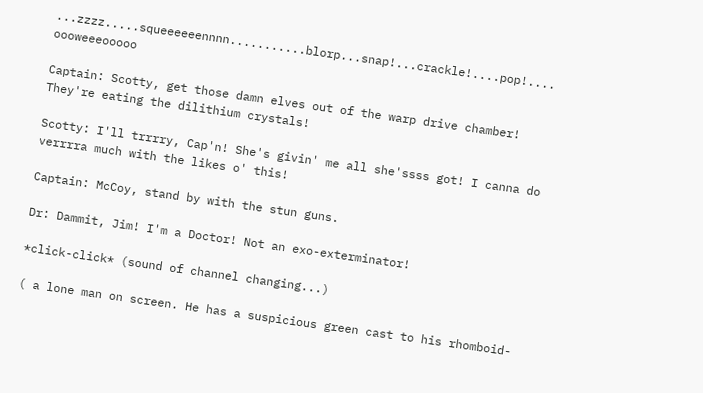...zzzz.....squeeeeeennnn...........blorp...snap!...crackle!....pop!.... oooweeeooooo

Captain: Scotty, get those damn elves out of the warp drive chamber! They're eating the dilithium crystals!

Scotty: I'll trrrry, Cap'n! She's givin' me all she'ssss got! I canna do verrrra much with the likes o' this!

Captain: McCoy, stand by with the stun guns.

Dr: Dammit, Jim! I'm a Doctor! Not an exo-exterminator!

*click-click* (sound of channel changing...)

( a lone man on screen. He has a suspicious green cast to his rhomboid-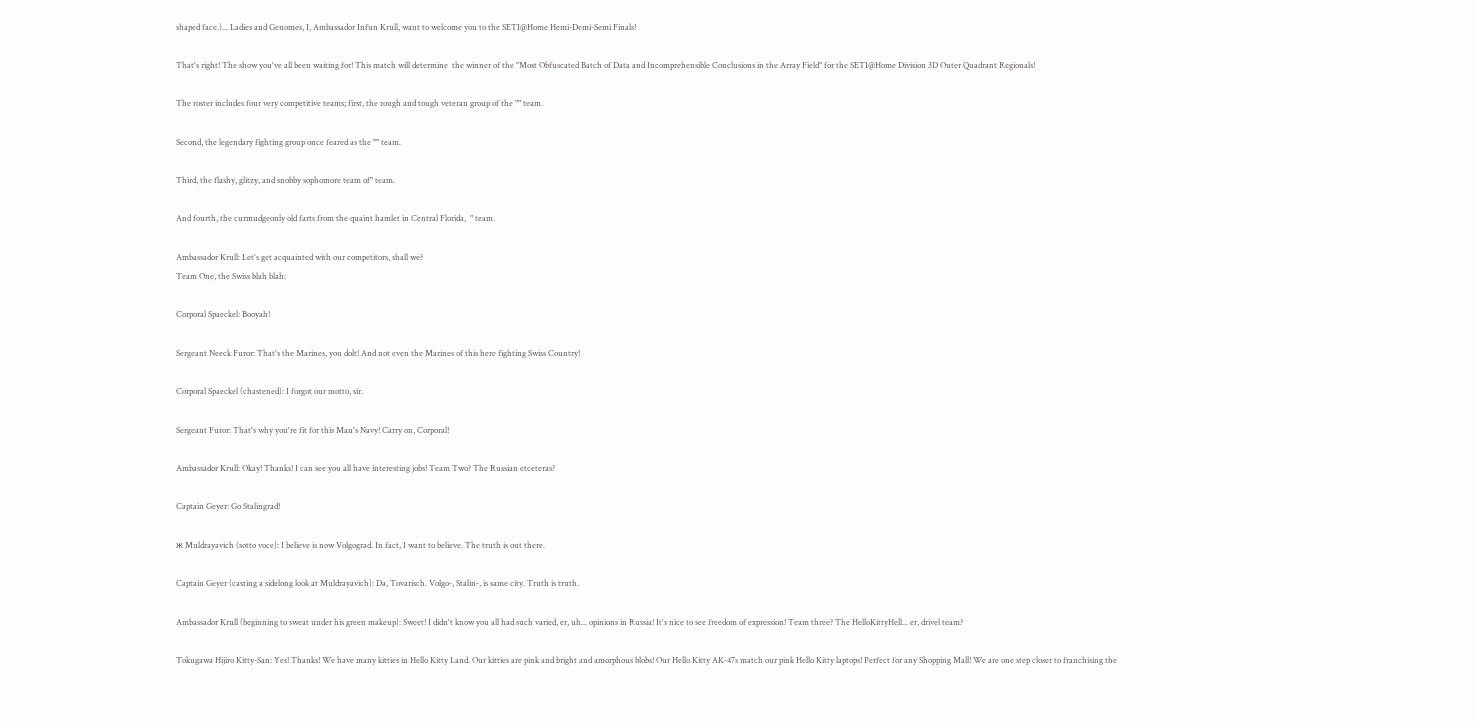shaped face.)... Ladies and Genomes, I, Ambassador Infun Krull, want to welcome you to the SETI@Home Hemi-Demi-Semi Finals!

That's right! The show you've all been waiting for! This match will determine  the winner of the "Most Obfuscated Batch of Data and Incomprehensible Conclusions in the Array Field" for the SETI@Home Division 3D Outer Quadrant Regionals!

The roster includes four very competitive teams; first, the rough and tough veteran group of the "" team.

Second, the legendary fighting group once feared as the "" team.

Third, the flashy, glitzy, and snobby sophomore team of" team.

And fourth, the curmudgeonly old farts from the quaint hamlet in Central Florida,  " team.

Ambassador Krull: Let's get acquainted with our competitors, shall we?
Team One, the Swiss blah blah:

Corporal Spaeckel: Booyah!

Sergeant Neeck Furor: That's the Marines, you dolt! And not even the Marines of this here fighting Swiss Country!

Corporal Spaeckel (chastened): I forgot our motto, sir.

Sergeant Furor: That's why you're fit for this Man's Navy! Carry on, Corporal!

Ambassador Krull: Okay! Thanks! I can see you all have interesting jobs! Team Two? The Russian etceteras?

Captain Geyer: Go Stalingrad!

ж Muldrayavich (sotto voce): I believe is now Volgograd. In fact, I want to believe. The truth is out there.

Captain Geyer (casting a sidelong look at Muldrayavich): Da, Tovarisch. Volgo-, Stalin-, is same city. Truth is truth.

Ambassador Krull (beginning to sweat under his green makeup): Sweet! I didn't know you all had such varied, er, uh... opinions in Russia! It's nice to see freedom of expression! Team three? The HelloKittyHell... er, drivel team?

Tokugawa Hijiro Kitty-San: Yes! Thanks! We have many kitties in Hello Kitty Land. Our kitties are pink and bright and amorphous blobs! Our Hello Kitty AK-47s match our pink Hello Kitty laptops! Perfect for any Shopping Mall! We are one step closer to franchising the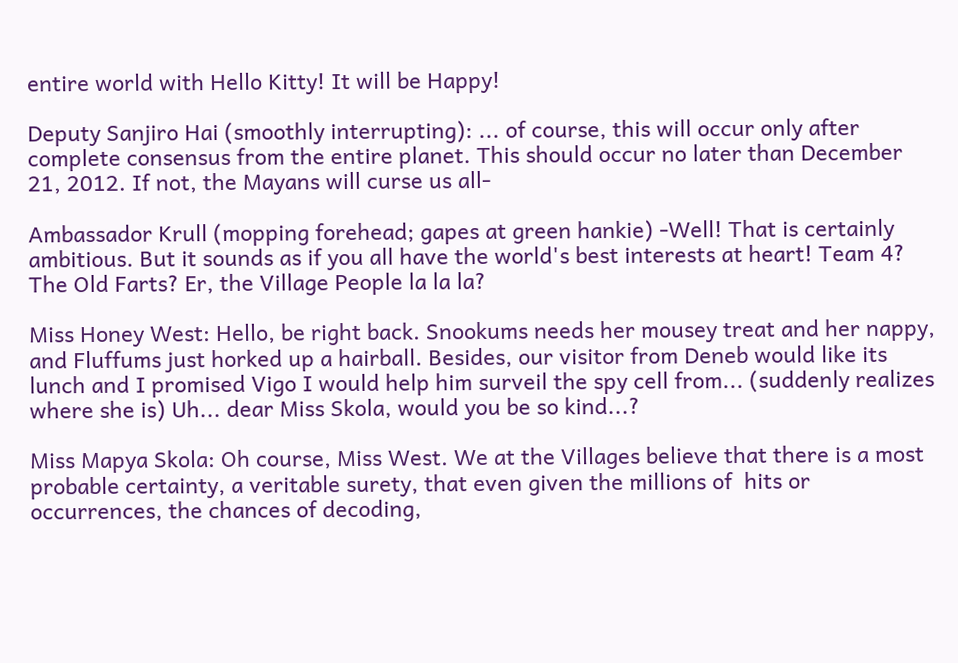entire world with Hello Kitty! It will be Happy!

Deputy Sanjiro Hai (smoothly interrupting): ... of course, this will occur only after complete consensus from the entire planet. This should occur no later than December 21, 2012. If not, the Mayans will curse us all-

Ambassador Krull (mopping forehead; gapes at green hankie) -Well! That is certainly ambitious. But it sounds as if you all have the world's best interests at heart! Team 4? The Old Farts? Er, the Village People la la la?

Miss Honey West: Hello, be right back. Snookums needs her mousey treat and her nappy, and Fluffums just horked up a hairball. Besides, our visitor from Deneb would like its lunch and I promised Vigo I would help him surveil the spy cell from... (suddenly realizes where she is) Uh... dear Miss Skola, would you be so kind...?

Miss Mapya Skola: Oh course, Miss West. We at the Villages believe that there is a most probable certainty, a veritable surety, that even given the millions of  hits or occurrences, the chances of decoding,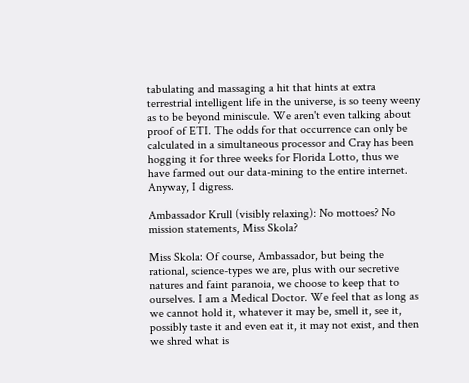tabulating and massaging a hit that hints at extra terrestrial intelligent life in the universe, is so teeny weeny as to be beyond miniscule. We aren't even talking about proof of ETI. The odds for that occurrence can only be calculated in a simultaneous processor and Cray has been hogging it for three weeks for Florida Lotto, thus we have farmed out our data-mining to the entire internet. Anyway, I digress.

Ambassador Krull (visibly relaxing): No mottoes? No mission statements, Miss Skola?

Miss Skola: Of course, Ambassador, but being the rational, science-types we are, plus with our secretive natures and faint paranoia, we choose to keep that to ourselves. I am a Medical Doctor. We feel that as long as we cannot hold it, whatever it may be, smell it, see it, possibly taste it and even eat it, it may not exist, and then we shred what is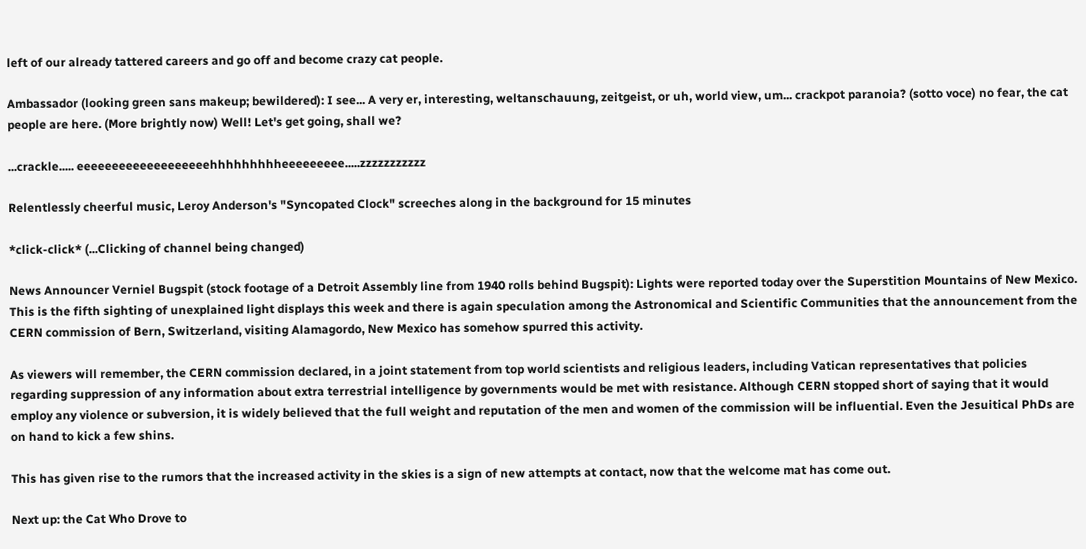left of our already tattered careers and go off and become crazy cat people.

Ambassador (looking green sans makeup; bewildered): I see... A very er, interesting, weltanschauung, zeitgeist, or uh, world view, um... crackpot paranoia? (sotto voce) no fear, the cat people are here. (More brightly now) Well! Let's get going, shall we?

...crackle..... eeeeeeeeeeeeeeeeeeehhhhhhhhheeeeeeeee.....zzzzzzzzzzz

Relentlessly cheerful music, Leroy Anderson's "Syncopated Clock" screeches along in the background for 15 minutes

*click-click* (...Clicking of channel being changed)

News Announcer Verniel Bugspit (stock footage of a Detroit Assembly line from 1940 rolls behind Bugspit): Lights were reported today over the Superstition Mountains of New Mexico. This is the fifth sighting of unexplained light displays this week and there is again speculation among the Astronomical and Scientific Communities that the announcement from the CERN commission of Bern, Switzerland, visiting Alamagordo, New Mexico has somehow spurred this activity.

As viewers will remember, the CERN commission declared, in a joint statement from top world scientists and religious leaders, including Vatican representatives that policies regarding suppression of any information about extra terrestrial intelligence by governments would be met with resistance. Although CERN stopped short of saying that it would employ any violence or subversion, it is widely believed that the full weight and reputation of the men and women of the commission will be influential. Even the Jesuitical PhDs are on hand to kick a few shins.

This has given rise to the rumors that the increased activity in the skies is a sign of new attempts at contact, now that the welcome mat has come out.

Next up: the Cat Who Drove to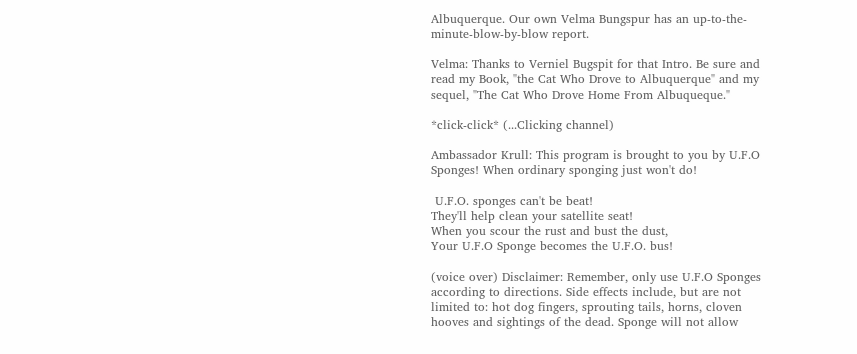Albuquerque. Our own Velma Bungspur has an up-to-the-minute-blow-by-blow report.

Velma: Thanks to Verniel Bugspit for that Intro. Be sure and read my Book, "the Cat Who Drove to Albuquerque" and my sequel, "The Cat Who Drove Home From Albuqueque."

*click-click* (...Clicking channel)

Ambassador Krull: This program is brought to you by U.F.O Sponges! When ordinary sponging just won't do!

 U.F.O. sponges can't be beat!
They'll help clean your satellite seat!
When you scour the rust and bust the dust,
Your U.F.O Sponge becomes the U.F.O. bus!

(voice over) Disclaimer: Remember, only use U.F.O Sponges according to directions. Side effects include, but are not limited to: hot dog fingers, sprouting tails, horns, cloven hooves and sightings of the dead. Sponge will not allow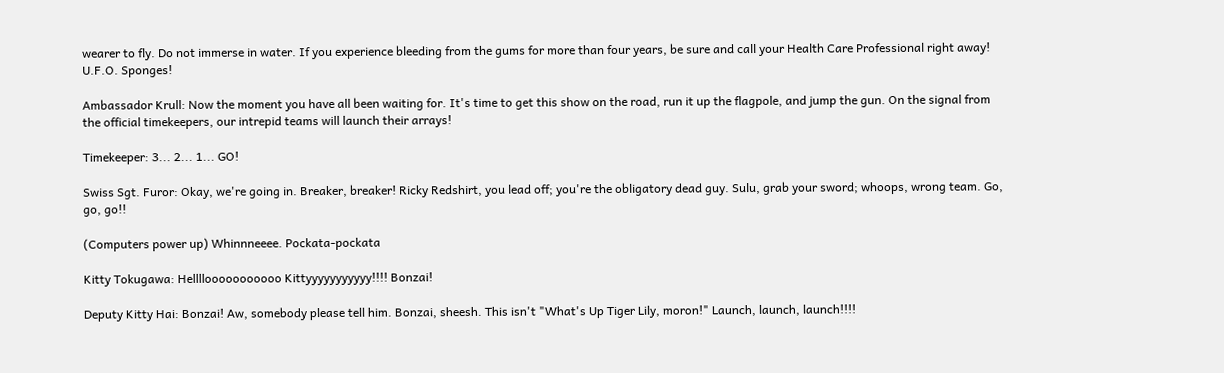wearer to fly. Do not immerse in water. If you experience bleeding from the gums for more than four years, be sure and call your Health Care Professional right away! U.F.O. Sponges!

Ambassador Krull: Now the moment you have all been waiting for. It's time to get this show on the road, run it up the flagpole, and jump the gun. On the signal from the official timekeepers, our intrepid teams will launch their arrays!

Timekeeper: 3... 2... 1... GO!

Swiss Sgt. Furor: Okay, we're going in. Breaker, breaker! Ricky Redshirt, you lead off; you're the obligatory dead guy. Sulu, grab your sword; whoops, wrong team. Go, go, go!!

(Computers power up) Whinnneeee. Pockata-pockata

Kitty Tokugawa: Hellllooooooooooo Kittyyyyyyyyyyy!!!! Bonzai!

Deputy Kitty Hai: Bonzai! Aw, somebody please tell him. Bonzai, sheesh. This isn't "What's Up Tiger Lily, moron!" Launch, launch, launch!!!!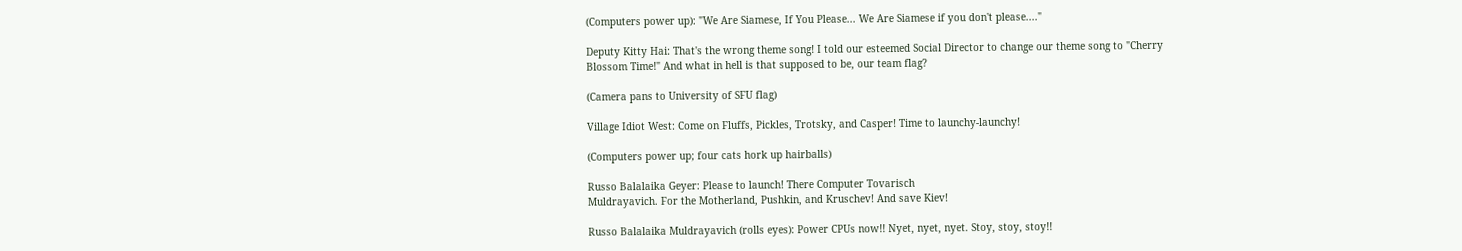(Computers power up): "We Are Siamese, If You Please... We Are Siamese if you don't please...."

Deputy Kitty Hai: That's the wrong theme song! I told our esteemed Social Director to change our theme song to "Cherry Blossom Time!" And what in hell is that supposed to be, our team flag?

(Camera pans to University of SFU flag)

Village Idiot West: Come on Fluffs, Pickles, Trotsky, and Casper! Time to launchy-launchy!

(Computers power up; four cats hork up hairballs)

Russo Balalaika Geyer: Please to launch! There Computer Tovarisch
Muldrayavich. For the Motherland, Pushkin, and Kruschev! And save Kiev!

Russo Balalaika Muldrayavich (rolls eyes): Power CPUs now!! Nyet, nyet, nyet. Stoy, stoy, stoy!!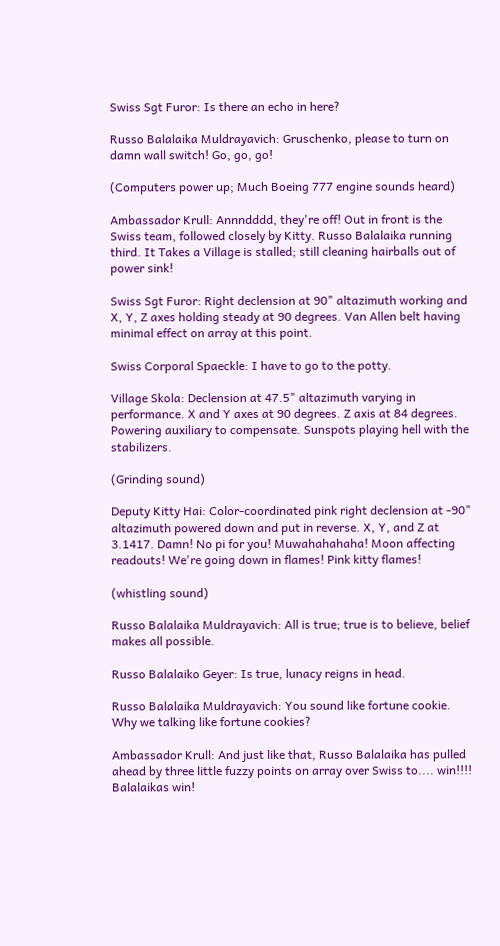Swiss Sgt Furor: Is there an echo in here?

Russo Balalaika Muldrayavich: Gruschenko, please to turn on damn wall switch! Go, go, go!

(Computers power up; Much Boeing 777 engine sounds heard)

Ambassador Krull: Annndddd, they're off! Out in front is the Swiss team, followed closely by Kitty. Russo Balalaika running third. It Takes a Village is stalled; still cleaning hairballs out of power sink!

Swiss Sgt Furor: Right declension at 90" altazimuth working and X, Y, Z axes holding steady at 90 degrees. Van Allen belt having minimal effect on array at this point.

Swiss Corporal Spaeckle: I have to go to the potty.

Village Skola: Declension at 47.5" altazimuth varying in performance. X and Y axes at 90 degrees. Z axis at 84 degrees. Powering auxiliary to compensate. Sunspots playing hell with the stabilizers.

(Grinding sound)

Deputy Kitty Hai: Color-coordinated pink right declension at -90" altazimuth powered down and put in reverse. X, Y, and Z at 3.1417. Damn! No pi for you! Muwahahahaha! Moon affecting readouts! We're going down in flames! Pink kitty flames!

(whistling sound)

Russo Balalaika Muldrayavich: All is true; true is to believe, belief makes all possible.

Russo Balalaiko Geyer: Is true, lunacy reigns in head.

Russo Balalaika Muldrayavich: You sound like fortune cookie. Why we talking like fortune cookies?

Ambassador Krull: And just like that, Russo Balalaika has pulled ahead by three little fuzzy points on array over Swiss to.... win!!!! Balalaikas win!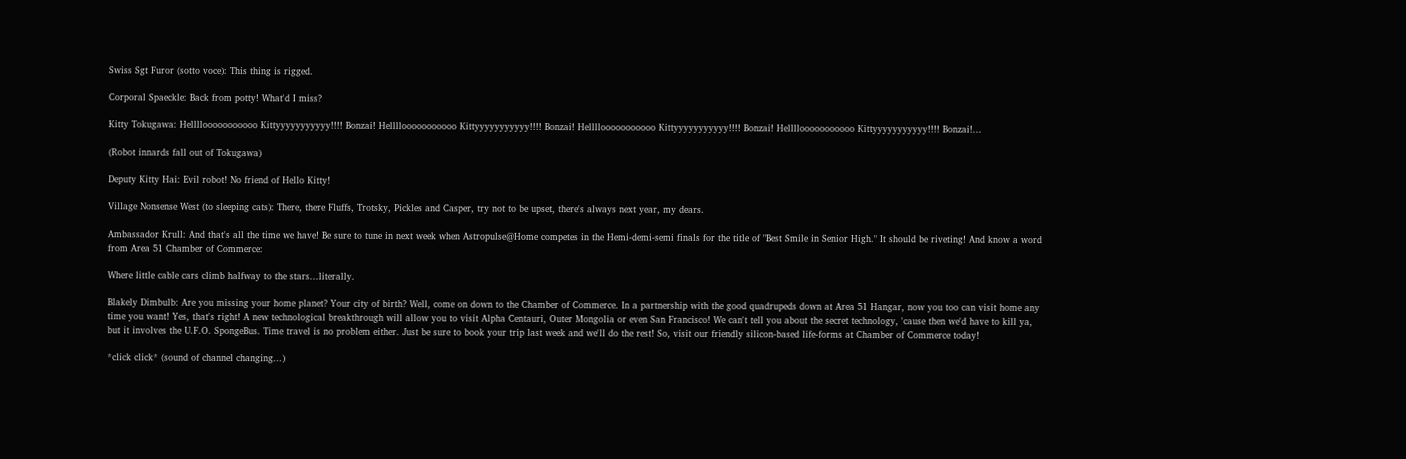Swiss Sgt Furor (sotto voce): This thing is rigged.

Corporal Spaeckle: Back from potty! What'd I miss?

Kitty Tokugawa: Hellllooooooooooo Kittyyyyyyyyyyy!!!! Bonzai! Hellllooooooooooo Kittyyyyyyyyyyy!!!! Bonzai! Hellllooooooooooo Kittyyyyyyyyyyy!!!! Bonzai! Hellllooooooooooo Kittyyyyyyyyyyy!!!! Bonzai!...

(Robot innards fall out of Tokugawa)

Deputy Kitty Hai: Evil robot! No friend of Hello Kitty!

Village Nonsense West (to sleeping cats): There, there Fluffs, Trotsky, Pickles and Casper, try not to be upset, there's always next year, my dears.

Ambassador Krull: And that's all the time we have! Be sure to tune in next week when Astropulse@Home competes in the Hemi-demi-semi finals for the title of "Best Smile in Senior High." It should be riveting! And know a word from Area 51 Chamber of Commerce:

Where little cable cars climb halfway to the stars...literally.

Blakely Dimbulb: Are you missing your home planet? Your city of birth? Well, come on down to the Chamber of Commerce. In a partnership with the good quadrupeds down at Area 51 Hangar, now you too can visit home any time you want! Yes, that's right! A new technological breakthrough will allow you to visit Alpha Centauri, Outer Mongolia or even San Francisco! We can't tell you about the secret technology, 'cause then we'd have to kill ya, but it involves the U.F.O. SpongeBus. Time travel is no problem either. Just be sure to book your trip last week and we'll do the rest! So, visit our friendly silicon-based life-forms at Chamber of Commerce today!

*click click* (sound of channel changing...)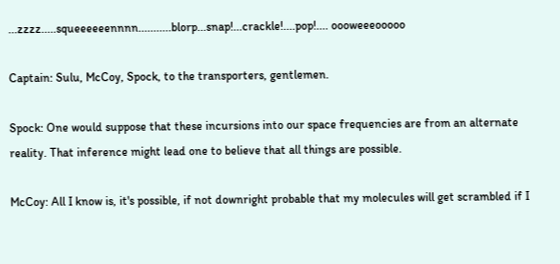...zzzz.....squeeeeeennnn...........blorp...snap!...crackle!....pop!.... oooweeeooooo

Captain: Sulu, McCoy, Spock, to the transporters, gentlemen.

Spock: One would suppose that these incursions into our space frequencies are from an alternate reality. That inference might lead one to believe that all things are possible.

McCoy: All I know is, it's possible, if not downright probable that my molecules will get scrambled if I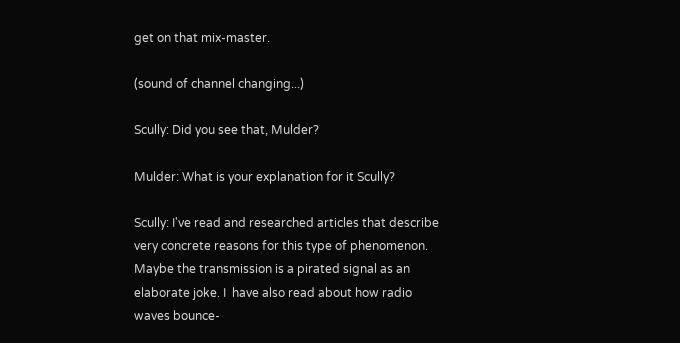get on that mix-master.

(sound of channel changing...)

Scully: Did you see that, Mulder?

Mulder: What is your explanation for it Scully?

Scully: I've read and researched articles that describe very concrete reasons for this type of phenomenon. Maybe the transmission is a pirated signal as an elaborate joke. I  have also read about how radio waves bounce-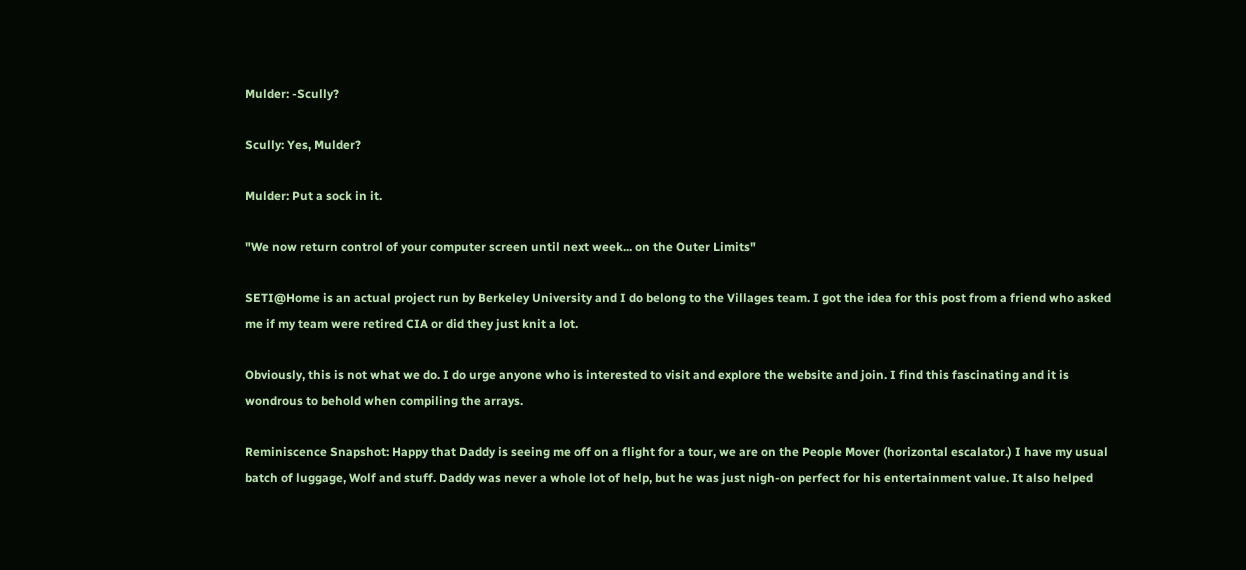Mulder: -Scully?

Scully: Yes, Mulder?

Mulder: Put a sock in it.

"We now return control of your computer screen until next week... on the Outer Limits"

SETI@Home is an actual project run by Berkeley University and I do belong to the Villages team. I got the idea for this post from a friend who asked me if my team were retired CIA or did they just knit a lot.

Obviously, this is not what we do. I do urge anyone who is interested to visit and explore the website and join. I find this fascinating and it is wondrous to behold when compiling the arrays.

Reminiscence Snapshot: Happy that Daddy is seeing me off on a flight for a tour, we are on the People Mover (horizontal escalator.) I have my usual batch of luggage, Wolf and stuff. Daddy was never a whole lot of help, but he was just nigh-on perfect for his entertainment value. It also helped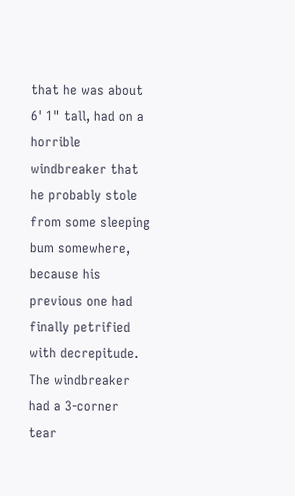that he was about 6' 1" tall, had on a horrible windbreaker that he probably stole from some sleeping bum somewhere, because his previous one had finally petrified with decrepitude. The windbreaker had a 3-corner tear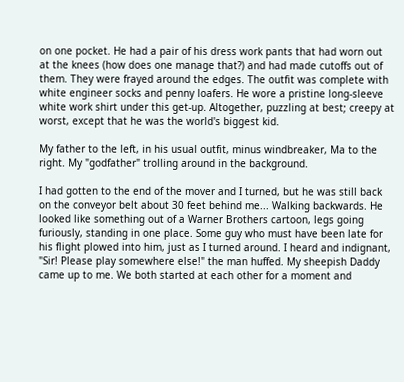on one pocket. He had a pair of his dress work pants that had worn out at the knees (how does one manage that?) and had made cutoffs out of them. They were frayed around the edges. The outfit was complete with white engineer socks and penny loafers. He wore a pristine long-sleeve white work shirt under this get-up. Altogether, puzzling at best; creepy at worst, except that he was the world's biggest kid.

My father to the left, in his usual outfit, minus windbreaker, Ma to the right. My "godfather" trolling around in the background.

I had gotten to the end of the mover and I turned, but he was still back on the conveyor belt about 30 feet behind me... Walking backwards. He looked like something out of a Warner Brothers cartoon, legs going furiously, standing in one place. Some guy who must have been late for his flight plowed into him, just as I turned around. I heard and indignant, "Sir! Please play somewhere else!" the man huffed. My sheepish Daddy came up to me. We both started at each other for a moment and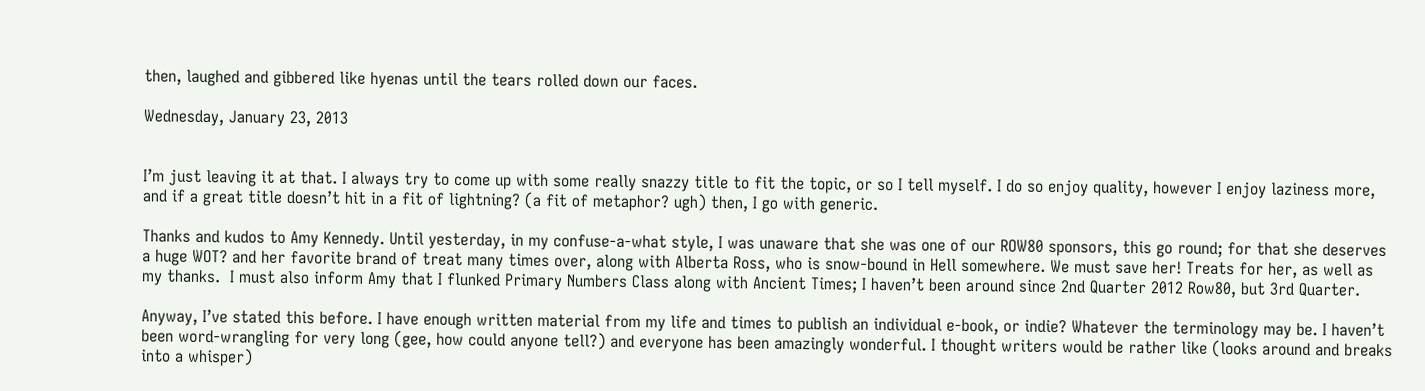then, laughed and gibbered like hyenas until the tears rolled down our faces.

Wednesday, January 23, 2013


I’m just leaving it at that. I always try to come up with some really snazzy title to fit the topic, or so I tell myself. I do so enjoy quality, however I enjoy laziness more, and if a great title doesn’t hit in a fit of lightning? (a fit of metaphor? ugh) then, I go with generic.

Thanks and kudos to Amy Kennedy. Until yesterday, in my confuse-a-what style, I was unaware that she was one of our ROW80 sponsors, this go round; for that she deserves a huge WOT? and her favorite brand of treat many times over, along with Alberta Ross, who is snow-bound in Hell somewhere. We must save her! Treats for her, as well as my thanks.  I must also inform Amy that I flunked Primary Numbers Class along with Ancient Times; I haven’t been around since 2nd Quarter 2012 Row80, but 3rd Quarter.

Anyway, I’ve stated this before. I have enough written material from my life and times to publish an individual e-book, or indie? Whatever the terminology may be. I haven’t been word-wrangling for very long (gee, how could anyone tell?) and everyone has been amazingly wonderful. I thought writers would be rather like (looks around and breaks into a whisper)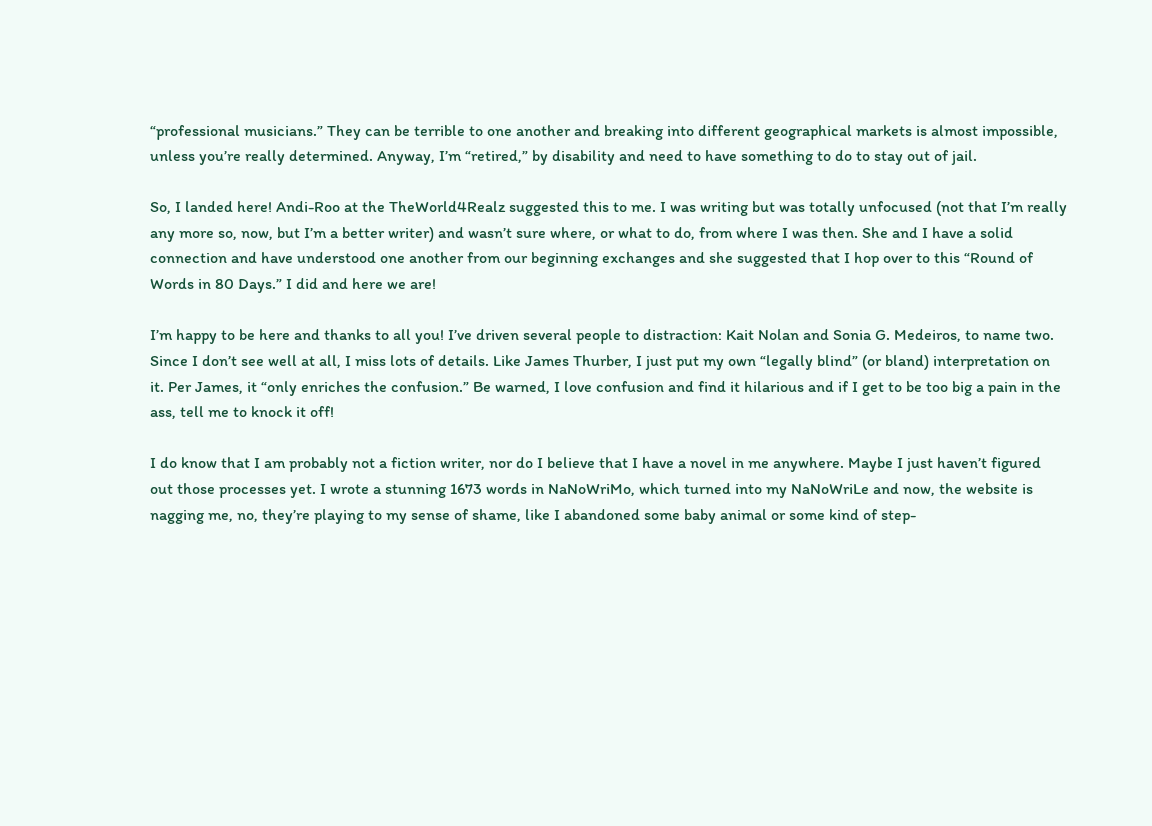“professional musicians.” They can be terrible to one another and breaking into different geographical markets is almost impossible, unless you’re really determined. Anyway, I’m “retired,” by disability and need to have something to do to stay out of jail.

So, I landed here! Andi-Roo at the TheWorld4Realz suggested this to me. I was writing but was totally unfocused (not that I’m really any more so, now, but I’m a better writer) and wasn’t sure where, or what to do, from where I was then. She and I have a solid connection and have understood one another from our beginning exchanges and she suggested that I hop over to this “Round of Words in 80 Days.” I did and here we are!

I’m happy to be here and thanks to all you! I’ve driven several people to distraction: Kait Nolan and Sonia G. Medeiros, to name two. Since I don’t see well at all, I miss lots of details. Like James Thurber, I just put my own “legally blind” (or bland) interpretation on it. Per James, it “only enriches the confusion.” Be warned, I love confusion and find it hilarious and if I get to be too big a pain in the ass, tell me to knock it off!

I do know that I am probably not a fiction writer, nor do I believe that I have a novel in me anywhere. Maybe I just haven’t figured out those processes yet. I wrote a stunning 1673 words in NaNoWriMo, which turned into my NaNoWriLe and now, the website is nagging me, no, they’re playing to my sense of shame, like I abandoned some baby animal or some kind of step-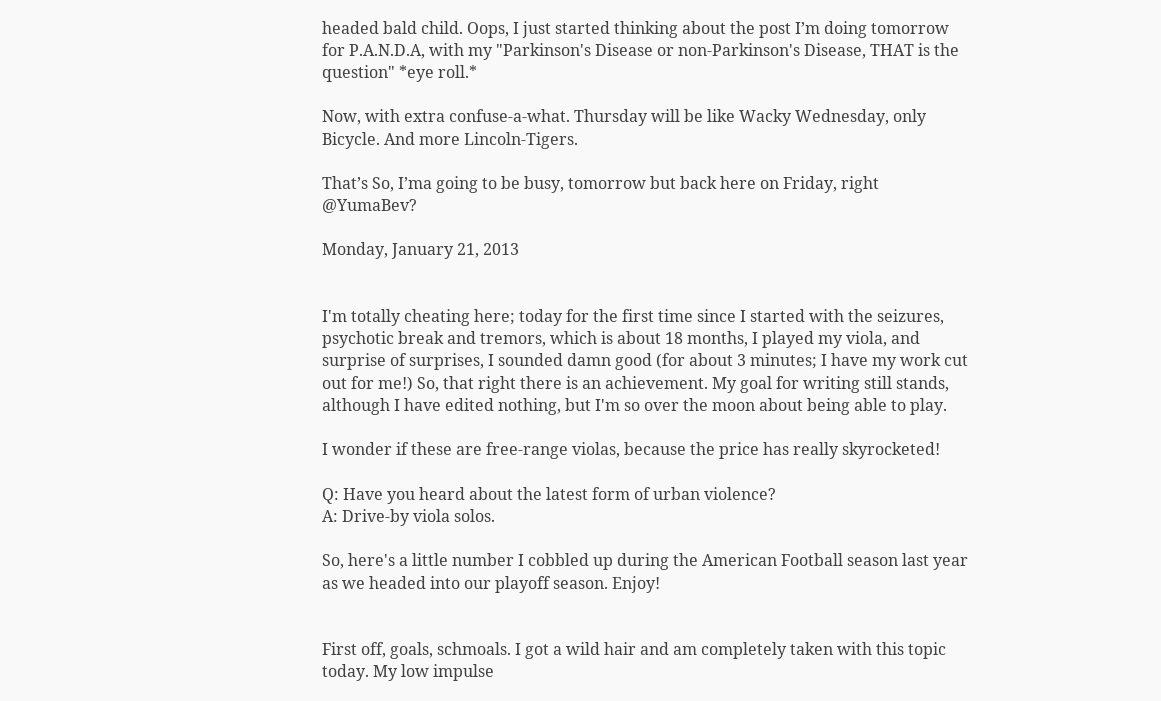headed bald child. Oops, I just started thinking about the post I’m doing tomorrow for P.A.N.D.A, with my "Parkinson's Disease or non-Parkinson's Disease, THAT is the question" *eye roll.*

Now, with extra confuse-a-what. Thursday will be like Wacky Wednesday, only Bicycle. And more Lincoln-Tigers.

That’s So, I’ma going to be busy, tomorrow but back here on Friday, right @YumaBev?

Monday, January 21, 2013


I'm totally cheating here; today for the first time since I started with the seizures, psychotic break and tremors, which is about 18 months, I played my viola, and surprise of surprises, I sounded damn good (for about 3 minutes; I have my work cut out for me!) So, that right there is an achievement. My goal for writing still stands, although I have edited nothing, but I'm so over the moon about being able to play.

I wonder if these are free-range violas, because the price has really skyrocketed!

Q: Have you heard about the latest form of urban violence?
A: Drive-by viola solos.

So, here's a little number I cobbled up during the American Football season last year as we headed into our playoff season. Enjoy!


First off, goals, schmoals. I got a wild hair and am completely taken with this topic today. My low impulse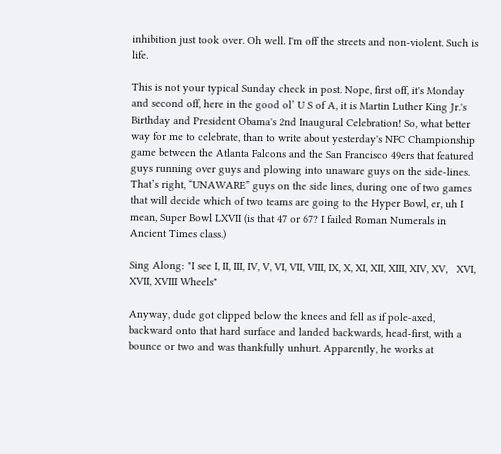inhibition just took over. Oh well. I'm off the streets and non-violent. Such is life.

This is not your typical Sunday check in post. Nope, first off, it's Monday and second off, here in the good ol’ U S of A, it is Martin Luther King Jr.'s Birthday and President Obama's 2nd Inaugural Celebration! So, what better way for me to celebrate, than to write about yesterday's NFC Championship game between the Atlanta Falcons and the San Francisco 49ers that featured guys running over guys and plowing into unaware guys on the side-lines. That’s right, “UNAWARE” guys on the side lines, during one of two games that will decide which of two teams are going to the Hyper Bowl, er, uh I mean, Super Bowl LXVII (is that 47 or 67? I failed Roman Numerals in Ancient Times class.)

Sing Along: "I see I, II, III, IV, V, VI, VII, VIII, IX, X, XI, XII, XIII, XIV, XV,   XVI, XVII, XVIII Wheels"

Anyway, dude got clipped below the knees and fell as if pole-axed, backward onto that hard surface and landed backwards, head-first, with a bounce or two and was thankfully unhurt. Apparently, he works at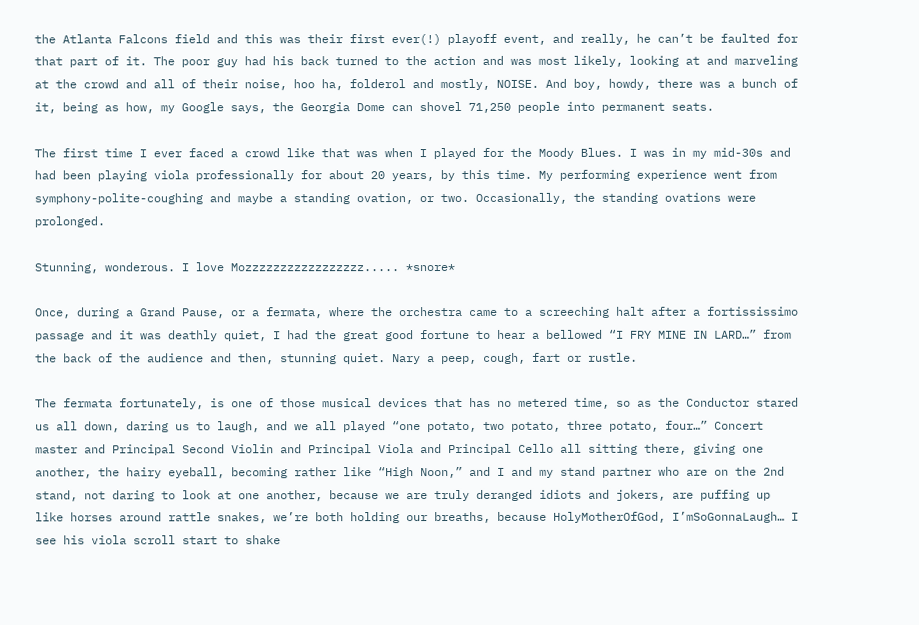the Atlanta Falcons field and this was their first ever(!) playoff event, and really, he can’t be faulted for that part of it. The poor guy had his back turned to the action and was most likely, looking at and marveling at the crowd and all of their noise, hoo ha, folderol and mostly, NOISE. And boy, howdy, there was a bunch of it, being as how, my Google says, the Georgia Dome can shovel 71,250 people into permanent seats.

The first time I ever faced a crowd like that was when I played for the Moody Blues. I was in my mid-30s and had been playing viola professionally for about 20 years, by this time. My performing experience went from symphony-polite-coughing and maybe a standing ovation, or two. Occasionally, the standing ovations were prolonged.

Stunning, wonderous. I love Mozzzzzzzzzzzzzzzzz..... *snore*

Once, during a Grand Pause, or a fermata, where the orchestra came to a screeching halt after a fortississimo passage and it was deathly quiet, I had the great good fortune to hear a bellowed “I FRY MINE IN LARD…” from the back of the audience and then, stunning quiet. Nary a peep, cough, fart or rustle.

The fermata fortunately, is one of those musical devices that has no metered time, so as the Conductor stared us all down, daring us to laugh, and we all played “one potato, two potato, three potato, four…” Concert master and Principal Second Violin and Principal Viola and Principal Cello all sitting there, giving one another, the hairy eyeball, becoming rather like “High Noon,” and I and my stand partner who are on the 2nd stand, not daring to look at one another, because we are truly deranged idiots and jokers, are puffing up like horses around rattle snakes, we’re both holding our breaths, because HolyMotherOfGod, I’mSoGonnaLaugh… I see his viola scroll start to shake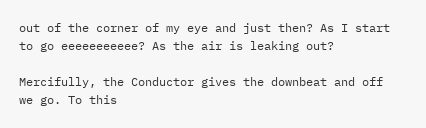out of the corner of my eye and just then? As I start to go eeeeeeeeeee? As the air is leaking out?

Mercifully, the Conductor gives the downbeat and off we go. To this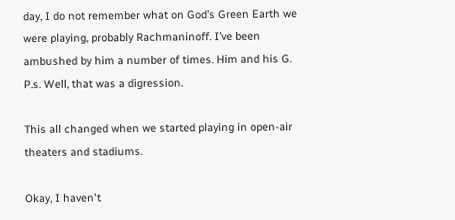day, I do not remember what on God’s Green Earth we were playing, probably Rachmaninoff. I’ve been ambushed by him a number of times. Him and his G. P.s. Well, that was a digression.

This all changed when we started playing in open-air theaters and stadiums.

Okay, I haven't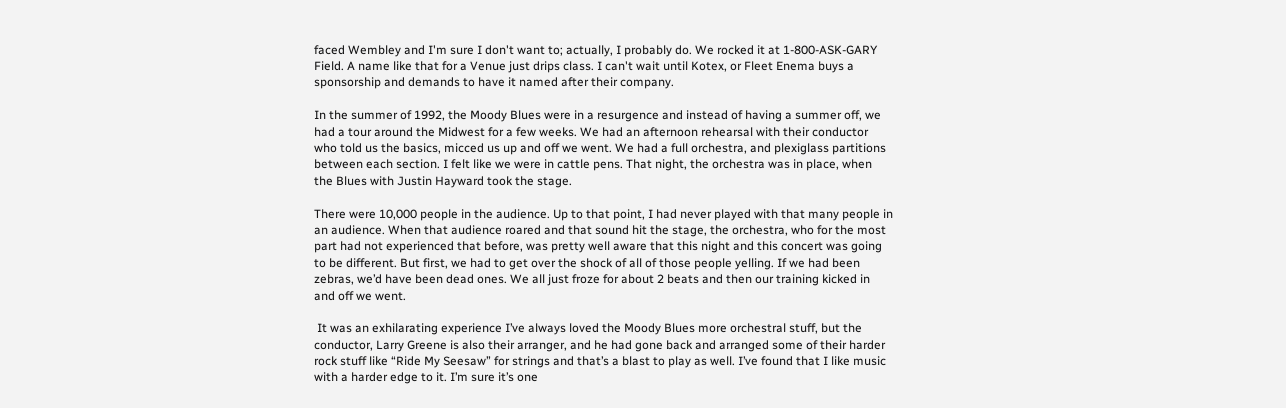faced Wembley and I'm sure I don't want to; actually, I probably do. We rocked it at 1-800-ASK-GARY Field. A name like that for a Venue just drips class. I can't wait until Kotex, or Fleet Enema buys a sponsorship and demands to have it named after their company.

In the summer of 1992, the Moody Blues were in a resurgence and instead of having a summer off, we had a tour around the Midwest for a few weeks. We had an afternoon rehearsal with their conductor who told us the basics, micced us up and off we went. We had a full orchestra, and plexiglass partitions between each section. I felt like we were in cattle pens. That night, the orchestra was in place, when the Blues with Justin Hayward took the stage.

There were 10,000 people in the audience. Up to that point, I had never played with that many people in an audience. When that audience roared and that sound hit the stage, the orchestra, who for the most part had not experienced that before, was pretty well aware that this night and this concert was going to be different. But first, we had to get over the shock of all of those people yelling. If we had been zebras, we’d have been dead ones. We all just froze for about 2 beats and then our training kicked in and off we went.

 It was an exhilarating experience I’ve always loved the Moody Blues more orchestral stuff, but the conductor, Larry Greene is also their arranger, and he had gone back and arranged some of their harder rock stuff like “Ride My Seesaw” for strings and that’s a blast to play as well. I’ve found that I like music with a harder edge to it. I’m sure it’s one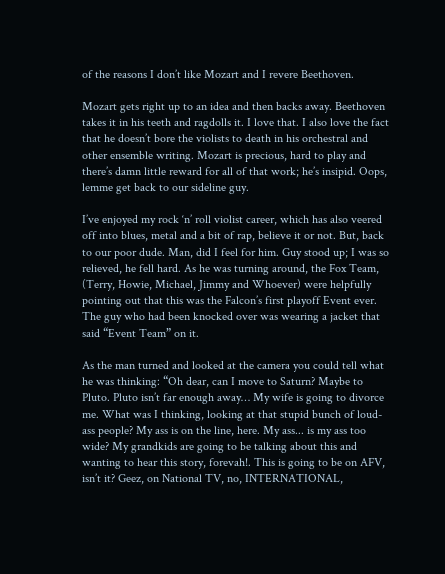of the reasons I don’t like Mozart and I revere Beethoven.

Mozart gets right up to an idea and then backs away. Beethoven takes it in his teeth and ragdolls it. I love that. I also love the fact that he doesn’t bore the violists to death in his orchestral and other ensemble writing. Mozart is precious, hard to play and there’s damn little reward for all of that work; he’s insipid. Oops, lemme get back to our sideline guy.

I’ve enjoyed my rock ‘n’ roll violist career, which has also veered off into blues, metal and a bit of rap, believe it or not. But, back to our poor dude. Man, did I feel for him. Guy stood up; I was so relieved, he fell hard. As he was turning around, the Fox Team, (Terry, Howie, Michael, Jimmy and Whoever) were helpfully pointing out that this was the Falcon’s first playoff Event ever. The guy who had been knocked over was wearing a jacket that said “Event Team” on it.

As the man turned and looked at the camera you could tell what he was thinking: “Oh dear, can I move to Saturn? Maybe to Pluto. Pluto isn’t far enough away… My wife is going to divorce me. What was I thinking, looking at that stupid bunch of loud-ass people? My ass is on the line, here. My ass... is my ass too wide? My grandkids are going to be talking about this and wanting to hear this story, forevah!. This is going to be on AFV, isn’t it? Geez, on National TV, no, INTERNATIONAL,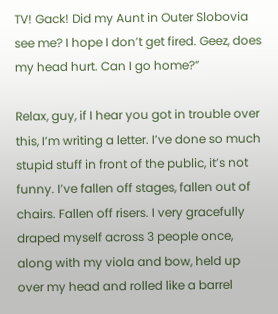TV! Gack! Did my Aunt in Outer Slobovia see me? I hope I don’t get fired. Geez, does my head hurt. Can I go home?”

Relax, guy, if I hear you got in trouble over this, I’m writing a letter. I’ve done so much stupid stuff in front of the public, it’s not funny. I’ve fallen off stages, fallen out of chairs. Fallen off risers. I very gracefully draped myself across 3 people once, along with my viola and bow, held up over my head and rolled like a barrel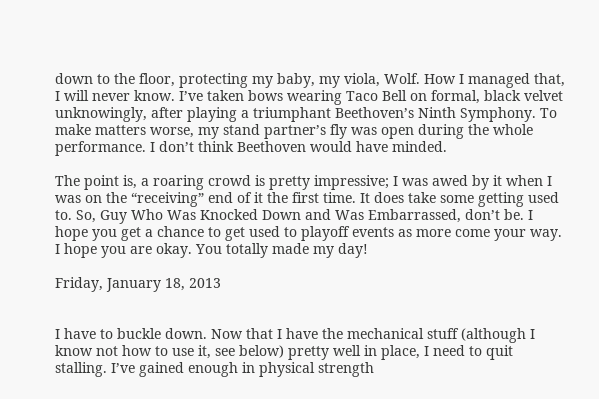down to the floor, protecting my baby, my viola, Wolf. How I managed that, I will never know. I’ve taken bows wearing Taco Bell on formal, black velvet unknowingly, after playing a triumphant Beethoven’s Ninth Symphony. To make matters worse, my stand partner’s fly was open during the whole performance. I don’t think Beethoven would have minded.

The point is, a roaring crowd is pretty impressive; I was awed by it when I was on the “receiving” end of it the first time. It does take some getting used to. So, Guy Who Was Knocked Down and Was Embarrassed, don’t be. I hope you get a chance to get used to playoff events as more come your way. I hope you are okay. You totally made my day!

Friday, January 18, 2013


I have to buckle down. Now that I have the mechanical stuff (although I know not how to use it, see below) pretty well in place, I need to quit stalling. I’ve gained enough in physical strength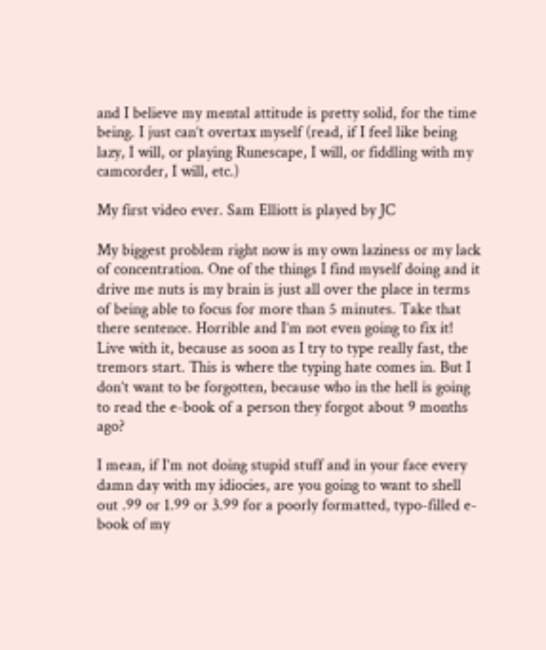and I believe my mental attitude is pretty solid, for the time being. I just can’t overtax myself (read, if I feel like being lazy, I will, or playing Runescape, I will, or fiddling with my camcorder, I will, etc.)

My first video ever. Sam Elliott is played by JC

My biggest problem right now is my own laziness or my lack of concentration. One of the things I find myself doing and it drive me nuts is my brain is just all over the place in terms of being able to focus for more than 5 minutes. Take that there sentence. Horrible and I’m not even going to fix it! Live with it, because as soon as I try to type really fast, the tremors start. This is where the typing hate comes in. But I don’t want to be forgotten, because who in the hell is going to read the e-book of a person they forgot about 9 months ago?

I mean, if I’m not doing stupid stuff and in your face every damn day with my idiocies, are you going to want to shell out .99 or 1.99 or 3.99 for a poorly formatted, typo-filled e-book of my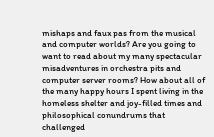mishaps and faux pas from the musical and computer worlds? Are you going to want to read about my many spectacular misadventures in orchestra pits and computer server rooms? How about all of the many happy hours I spent living in the homeless shelter and joy-filled times and philosophical conundrums that challenged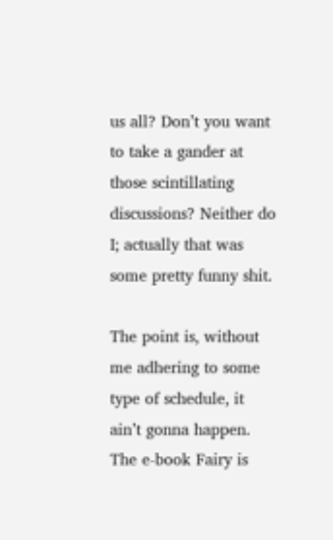us all? Don’t you want to take a gander at those scintillating discussions? Neither do I; actually that was some pretty funny shit.

The point is, without me adhering to some type of schedule, it ain’t gonna happen. The e-book Fairy is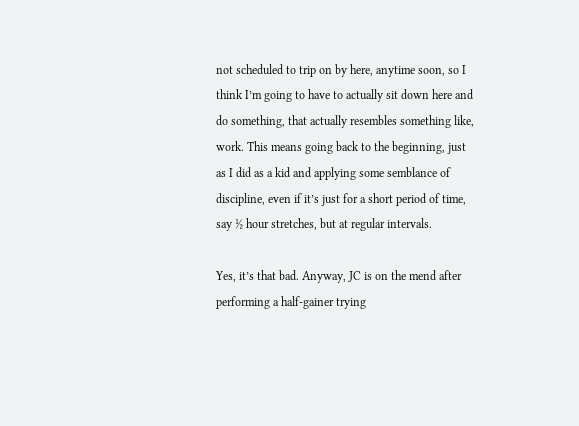not scheduled to trip on by here, anytime soon, so I think I’m going to have to actually sit down here and do something, that actually resembles something like, work. This means going back to the beginning, just as I did as a kid and applying some semblance of discipline, even if it’s just for a short period of time, say ½ hour stretches, but at regular intervals.

Yes, it’s that bad. Anyway, JC is on the mend after performing a half-gainer trying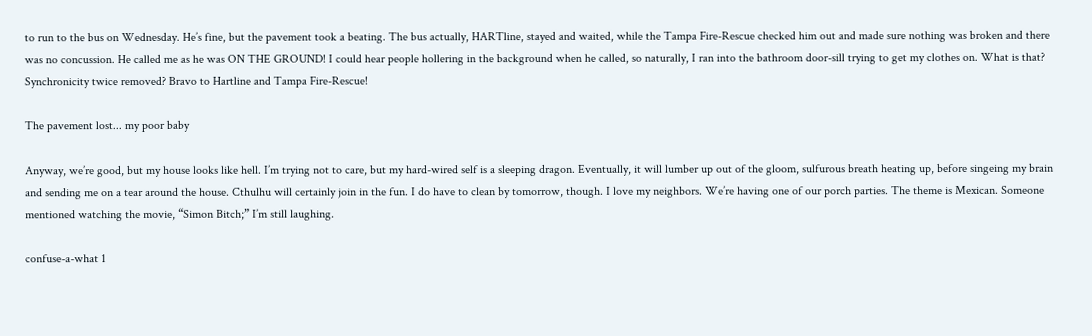to run to the bus on Wednesday. He’s fine, but the pavement took a beating. The bus actually, HARTline, stayed and waited, while the Tampa Fire-Rescue checked him out and made sure nothing was broken and there was no concussion. He called me as he was ON THE GROUND! I could hear people hollering in the background when he called, so naturally, I ran into the bathroom door-sill trying to get my clothes on. What is that? Synchronicity twice removed? Bravo to Hartline and Tampa Fire-Rescue!

The pavement lost... my poor baby

Anyway, we’re good, but my house looks like hell. I’m trying not to care, but my hard-wired self is a sleeping dragon. Eventually, it will lumber up out of the gloom, sulfurous breath heating up, before singeing my brain and sending me on a tear around the house. Cthulhu will certainly join in the fun. I do have to clean by tomorrow, though. I love my neighbors. We’re having one of our porch parties. The theme is Mexican. Someone mentioned watching the movie, “Simon Bitch;” I’m still laughing.

confuse-a-what 1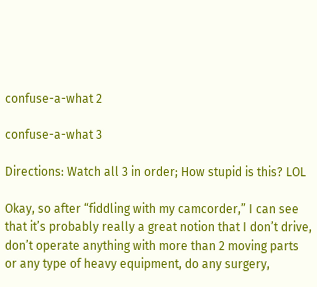confuse-a-what 2

confuse-a-what 3

Directions: Watch all 3 in order; How stupid is this? LOL

Okay, so after “fiddling with my camcorder,” I can see that it’s probably really a great notion that I don’t drive, don’t operate anything with more than 2 moving parts or any type of heavy equipment, do any surgery,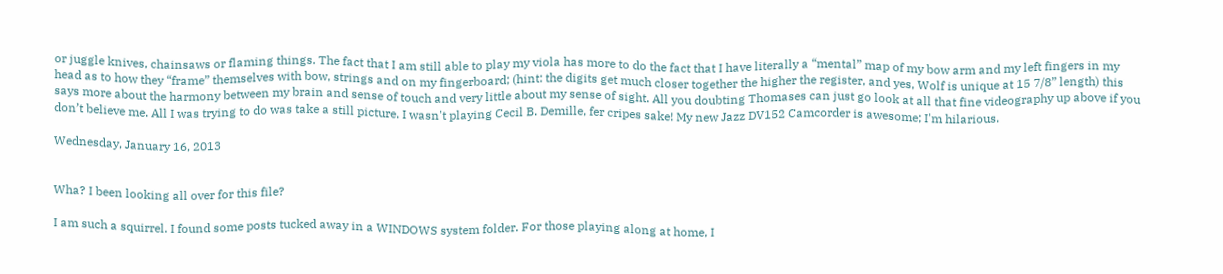or juggle knives, chainsaws or flaming things. The fact that I am still able to play my viola has more to do the fact that I have literally a “mental” map of my bow arm and my left fingers in my head as to how they “frame” themselves with bow, strings and on my fingerboard; (hint: the digits get much closer together the higher the register, and yes, Wolf is unique at 15 7/8” length) this says more about the harmony between my brain and sense of touch and very little about my sense of sight. All you doubting Thomases can just go look at all that fine videography up above if you don’t believe me. All I was trying to do was take a still picture. I wasn't playing Cecil B. Demille, fer cripes sake! My new Jazz DV152 Camcorder is awesome; I'm hilarious.

Wednesday, January 16, 2013


Wha? I been looking all over for this file?

I am such a squirrel. I found some posts tucked away in a WINDOWS system folder. For those playing along at home, I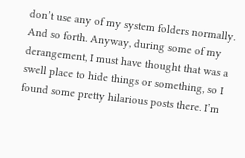don’t use any of my system folders normally. And so forth. Anyway, during some of my derangement, I must have thought that was a swell place to hide things or something, so I found some pretty hilarious posts there. I’m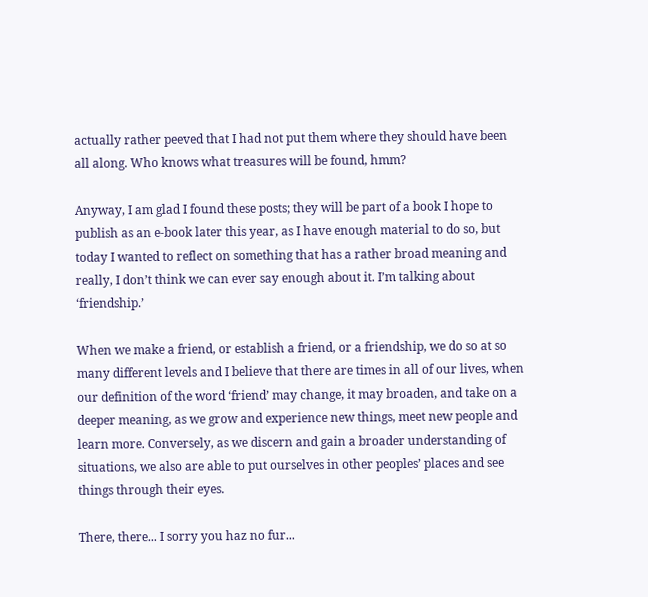actually rather peeved that I had not put them where they should have been all along. Who knows what treasures will be found, hmm?

Anyway, I am glad I found these posts; they will be part of a book I hope to publish as an e-book later this year, as I have enough material to do so, but today I wanted to reflect on something that has a rather broad meaning and really, I don’t think we can ever say enough about it. I’m talking about ‘friendship.’

When we make a friend, or establish a friend, or a friendship, we do so at so many different levels and I believe that there are times in all of our lives, when our definition of the word ‘friend’ may change, it may broaden, and take on a deeper meaning, as we grow and experience new things, meet new people and learn more. Conversely, as we discern and gain a broader understanding of situations, we also are able to put ourselves in other peoples’ places and see things through their eyes.

There, there... I sorry you haz no fur...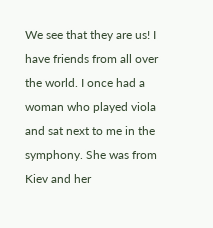We see that they are us! I have friends from all over the world. I once had a woman who played viola and sat next to me in the symphony. She was from Kiev and her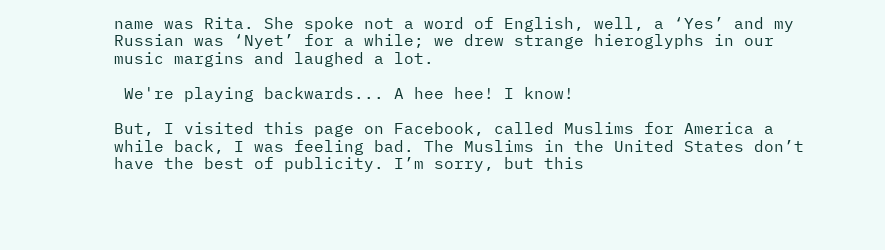name was Rita. She spoke not a word of English, well, a ‘Yes’ and my Russian was ‘Nyet’ for a while; we drew strange hieroglyphs in our music margins and laughed a lot.

 We're playing backwards... A hee hee! I know!

But, I visited this page on Facebook, called Muslims for America a while back, I was feeling bad. The Muslims in the United States don’t have the best of publicity. I’m sorry, but this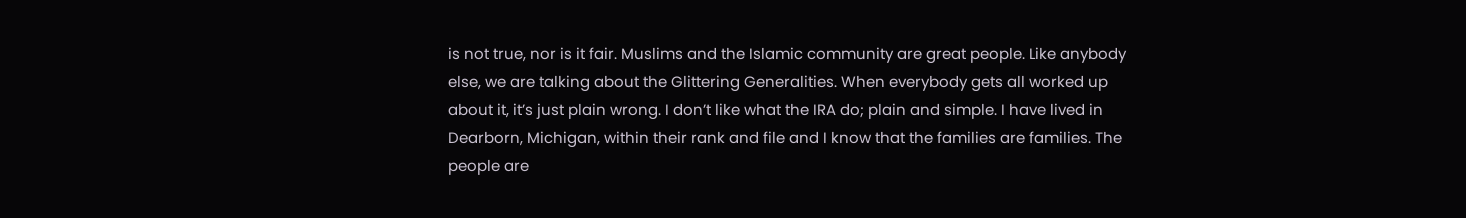is not true, nor is it fair. Muslims and the Islamic community are great people. Like anybody else, we are talking about the Glittering Generalities. When everybody gets all worked up about it, it’s just plain wrong. I don’t like what the IRA do; plain and simple. I have lived in Dearborn, Michigan, within their rank and file and I know that the families are families. The people are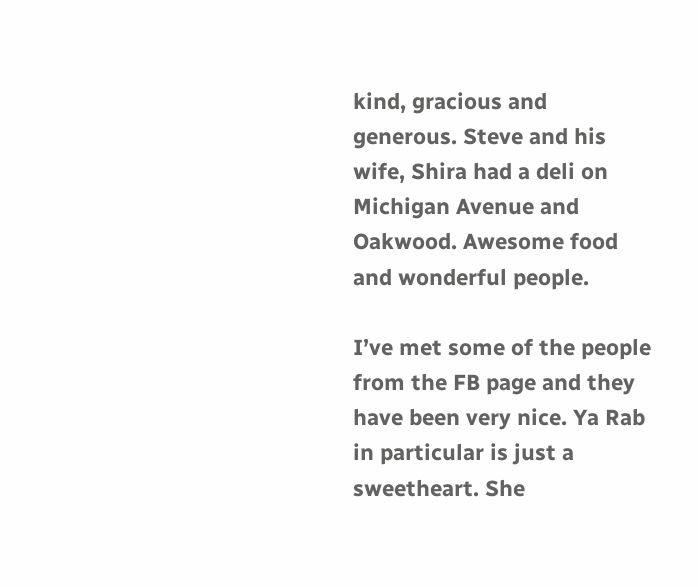kind, gracious and generous. Steve and his wife, Shira had a deli on Michigan Avenue and Oakwood. Awesome food and wonderful people.

I’ve met some of the people from the FB page and they have been very nice. Ya Rab in particular is just a sweetheart. She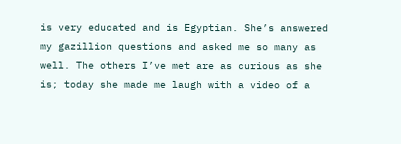is very educated and is Egyptian. She’s answered my gazillion questions and asked me so many as well. The others I’ve met are as curious as she is; today she made me laugh with a video of a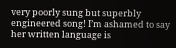very poorly sung but superbly engineered song! I’m ashamed to say her written language is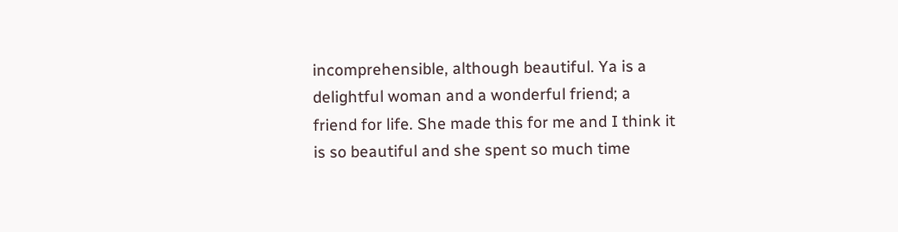incomprehensible, although beautiful. Ya is a delightful woman and a wonderful friend; a friend for life. She made this for me and I think it is so beautiful and she spent so much time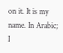on it. It is my name. In Arabic; I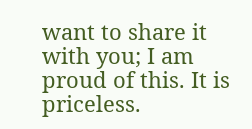want to share it with you; I am proud of this. It is priceless.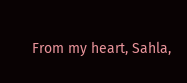From my heart, Sahla,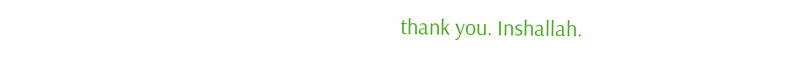thank you. Inshallah.